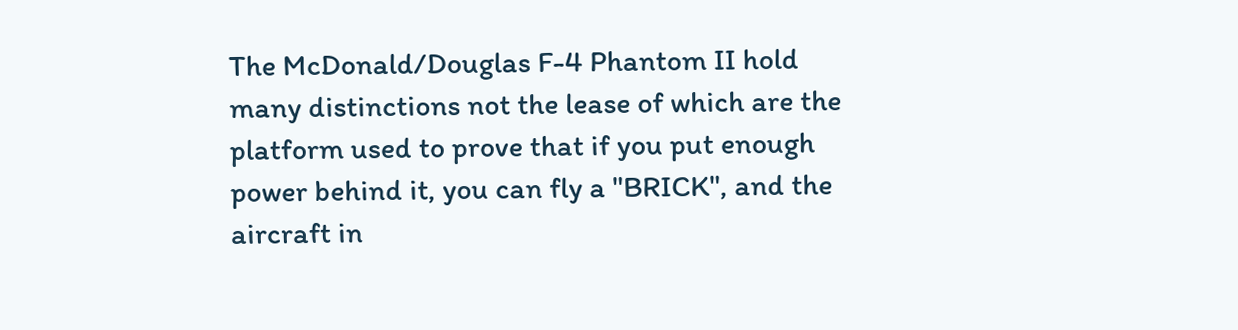The McDonald/Douglas F-4 Phantom II hold many distinctions not the lease of which are the platform used to prove that if you put enough power behind it, you can fly a "BRICK", and the aircraft in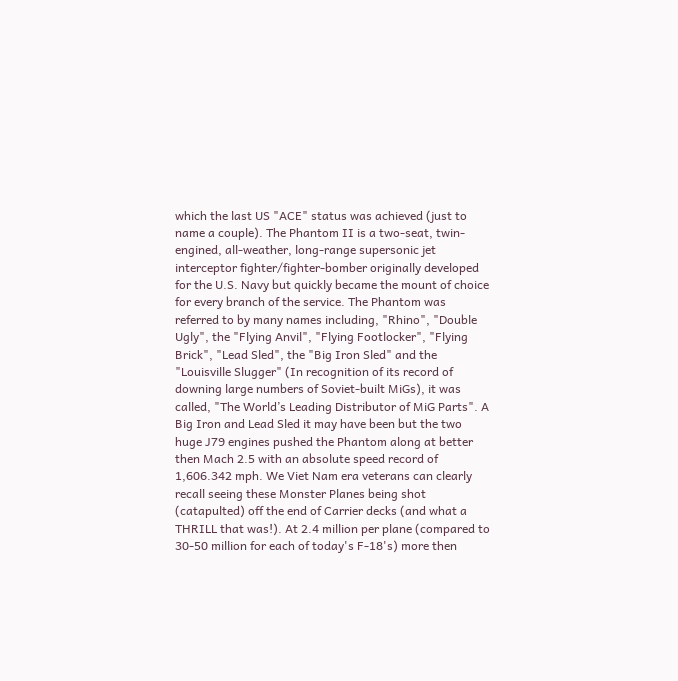which the last US "ACE" status was achieved (just to name a couple). The Phantom II is a two-seat, twin-engined, all-weather, long-range supersonic jet interceptor fighter/fighter-bomber originally developed for the U.S. Navy but quickly became the mount of choice for every branch of the service. The Phantom was referred to by many names including, "Rhino", "Double Ugly", the "Flying Anvil", "Flying Footlocker", "Flying Brick", "Lead Sled", the "Big Iron Sled" and the "Louisville Slugger" (In recognition of its record of downing large numbers of Soviet-built MiGs), it was called, "The World’s Leading Distributor of MiG Parts". A Big Iron and Lead Sled it may have been but the two huge J79 engines pushed the Phantom along at better then Mach 2.5 with an absolute speed record of 1,606.342 mph. We Viet Nam era veterans can clearly recall seeing these Monster Planes being shot (catapulted) off the end of Carrier decks (and what a THRILL that was!). At 2.4 million per plane (compared to 30-50 million for each of today's F-18's) more then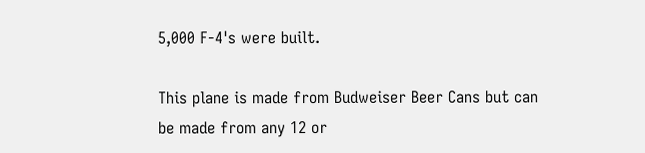5,000 F-4's were built.

This plane is made from Budweiser Beer Cans but can be made from any 12 or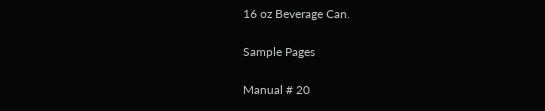16 oz Beverage Can.

Sample Pages

Manual # 20